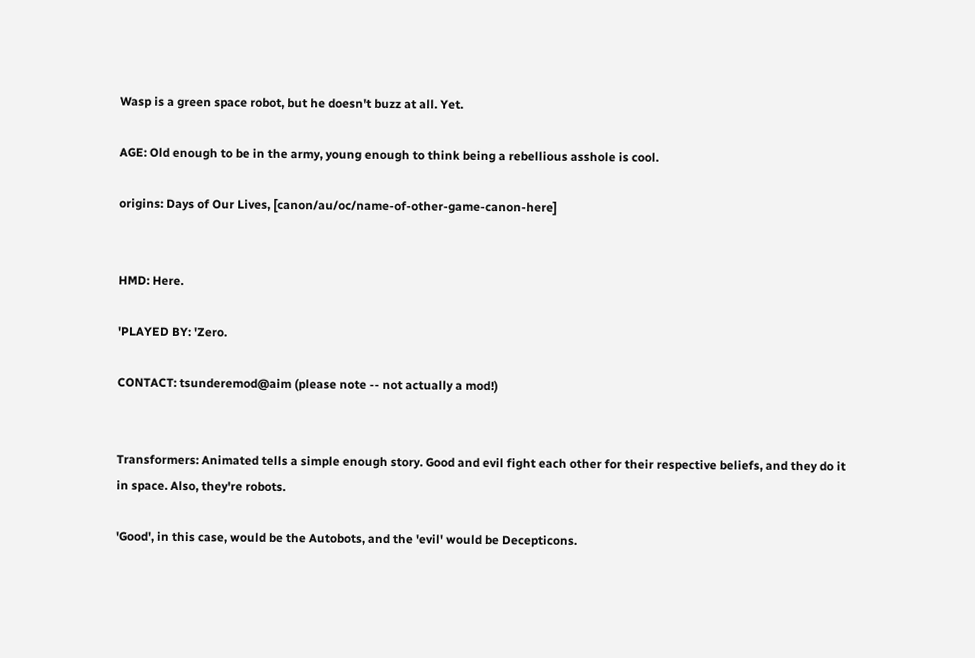Wasp is a green space robot, but he doesn't buzz at all. Yet.

AGE: Old enough to be in the army, young enough to think being a rebellious asshole is cool.

origins: Days of Our Lives, [canon/au/oc/name-of-other-game-canon-here]


HMD: Here.

'PLAYED BY: 'Zero.

CONTACT: tsunderemod@aim (please note -- not actually a mod!)


Transformers: Animated tells a simple enough story. Good and evil fight each other for their respective beliefs, and they do it in space. Also, they're robots.

'Good', in this case, would be the Autobots, and the 'evil' would be Decepticons.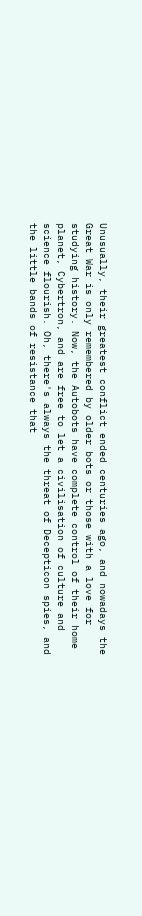Unusually, their greatest conflict ended centuries ago, and nowadays the Great War is only remembered by older bots or those with a love for studying history. Now, the Autobots have complete control of their home planet, Cybertron, and are free to let a civilisation of culture and science flourish. Oh, there's always the threat of Decepticon spies, and the little bands of resistance that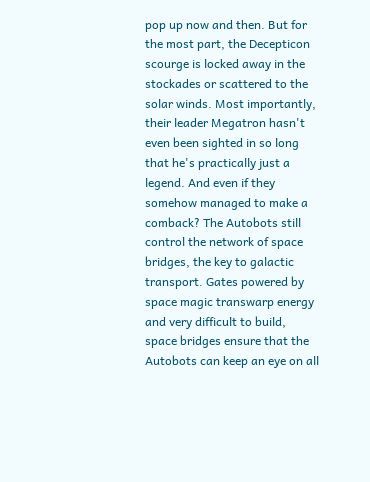pop up now and then. But for the most part, the Decepticon scourge is locked away in the stockades or scattered to the solar winds. Most importantly, their leader Megatron hasn't even been sighted in so long that he's practically just a legend. And even if they somehow managed to make a comback? The Autobots still control the network of space bridges, the key to galactic transport. Gates powered by space magic transwarp energy and very difficult to build, space bridges ensure that the Autobots can keep an eye on all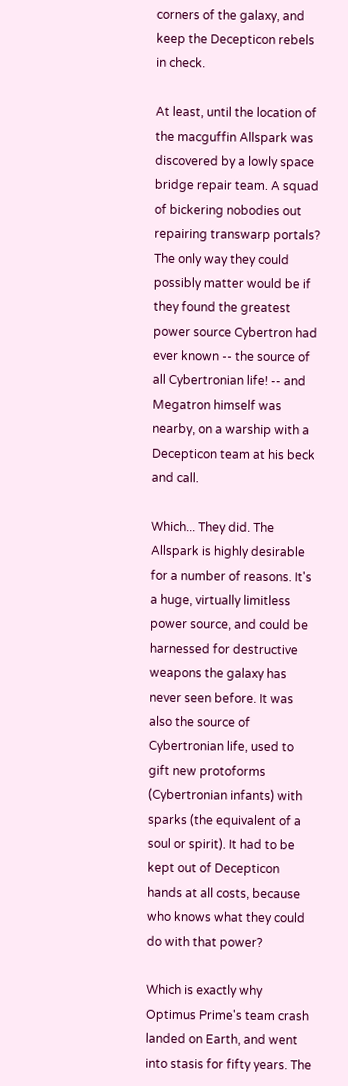corners of the galaxy, and keep the Decepticon rebels in check.

At least, until the location of the macguffin Allspark was discovered by a lowly space bridge repair team. A squad of bickering nobodies out repairing transwarp portals? The only way they could possibly matter would be if they found the greatest power source Cybertron had ever known -- the source of all Cybertronian life! -- and Megatron himself was nearby, on a warship with a Decepticon team at his beck and call.

Which... They did. The Allspark is highly desirable for a number of reasons. It's a huge, virtually limitless power source, and could be harnessed for destructive weapons the galaxy has never seen before. It was also the source of Cybertronian life, used to gift new protoforms (Cybertronian infants) with sparks (the equivalent of a soul or spirit). It had to be kept out of Decepticon hands at all costs, because who knows what they could do with that power?

Which is exactly why Optimus Prime's team crash landed on Earth, and went into stasis for fifty years. The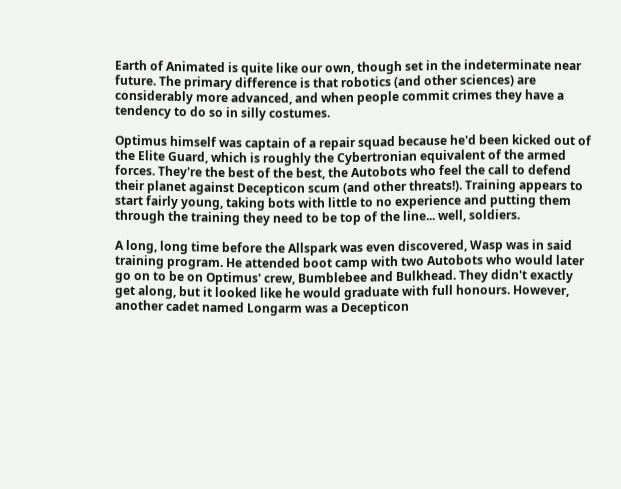Earth of Animated is quite like our own, though set in the indeterminate near future. The primary difference is that robotics (and other sciences) are considerably more advanced, and when people commit crimes they have a tendency to do so in silly costumes.

Optimus himself was captain of a repair squad because he'd been kicked out of the Elite Guard, which is roughly the Cybertronian equivalent of the armed forces. They're the best of the best, the Autobots who feel the call to defend their planet against Decepticon scum (and other threats!). Training appears to start fairly young, taking bots with little to no experience and putting them through the training they need to be top of the line... well, soldiers.

A long, long time before the Allspark was even discovered, Wasp was in said training program. He attended boot camp with two Autobots who would later go on to be on Optimus' crew, Bumblebee and Bulkhead. They didn't exactly get along, but it looked like he would graduate with full honours. However, another cadet named Longarm was a Decepticon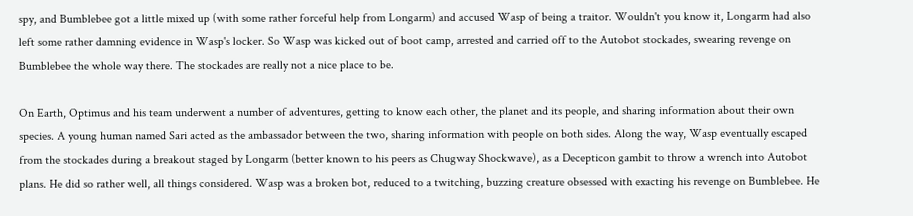spy, and Bumblebee got a little mixed up (with some rather forceful help from Longarm) and accused Wasp of being a traitor. Wouldn't you know it, Longarm had also left some rather damning evidence in Wasp's locker. So Wasp was kicked out of boot camp, arrested and carried off to the Autobot stockades, swearing revenge on Bumblebee the whole way there. The stockades are really not a nice place to be.

On Earth, Optimus and his team underwent a number of adventures, getting to know each other, the planet and its people, and sharing information about their own species. A young human named Sari acted as the ambassador between the two, sharing information with people on both sides. Along the way, Wasp eventually escaped from the stockades during a breakout staged by Longarm (better known to his peers as Chugway Shockwave), as a Decepticon gambit to throw a wrench into Autobot plans. He did so rather well, all things considered. Wasp was a broken bot, reduced to a twitching, buzzing creature obsessed with exacting his revenge on Bumblebee. He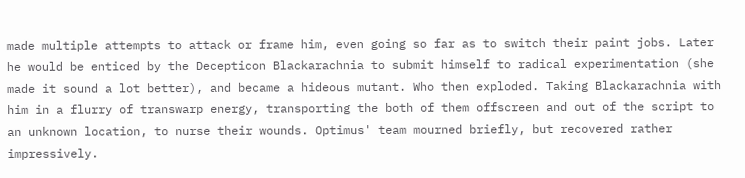made multiple attempts to attack or frame him, even going so far as to switch their paint jobs. Later he would be enticed by the Decepticon Blackarachnia to submit himself to radical experimentation (she made it sound a lot better), and became a hideous mutant. Who then exploded. Taking Blackarachnia with him in a flurry of transwarp energy, transporting the both of them offscreen and out of the script to an unknown location, to nurse their wounds. Optimus' team mourned briefly, but recovered rather impressively.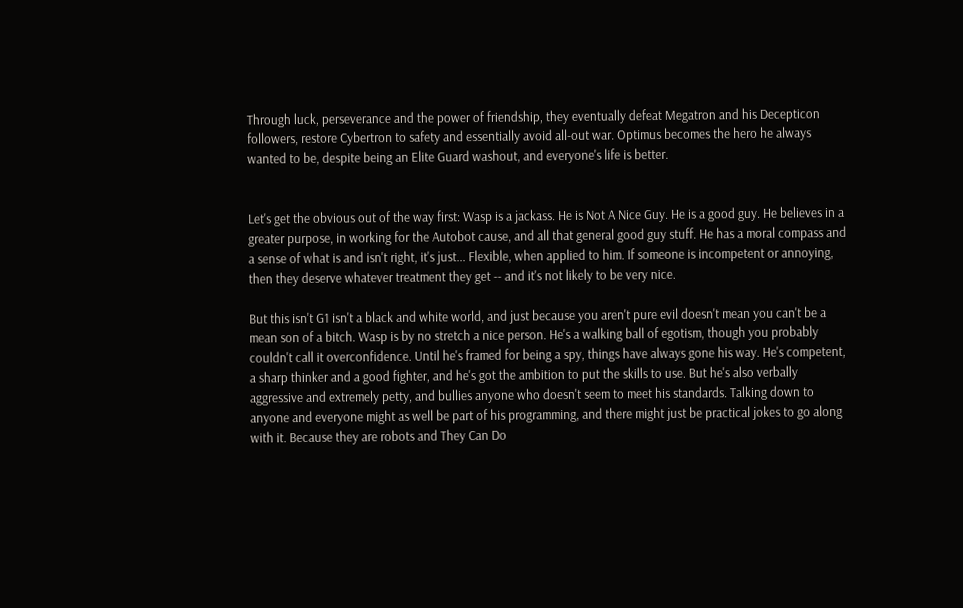Through luck, perseverance and the power of friendship, they eventually defeat Megatron and his Decepticon followers, restore Cybertron to safety and essentially avoid all-out war. Optimus becomes the hero he always wanted to be, despite being an Elite Guard washout, and everyone's life is better.


Let's get the obvious out of the way first: Wasp is a jackass. He is Not A Nice Guy. He is a good guy. He believes in a greater purpose, in working for the Autobot cause, and all that general good guy stuff. He has a moral compass and a sense of what is and isn't right, it's just... Flexible, when applied to him. If someone is incompetent or annoying, then they deserve whatever treatment they get -- and it's not likely to be very nice.

But this isn't G1 isn't a black and white world, and just because you aren't pure evil doesn't mean you can't be a mean son of a bitch. Wasp is by no stretch a nice person. He's a walking ball of egotism, though you probably couldn't call it overconfidence. Until he's framed for being a spy, things have always gone his way. He's competent, a sharp thinker and a good fighter, and he's got the ambition to put the skills to use. But he's also verbally aggressive and extremely petty, and bullies anyone who doesn't seem to meet his standards. Talking down to anyone and everyone might as well be part of his programming, and there might just be practical jokes to go along with it. Because they are robots and They Can Do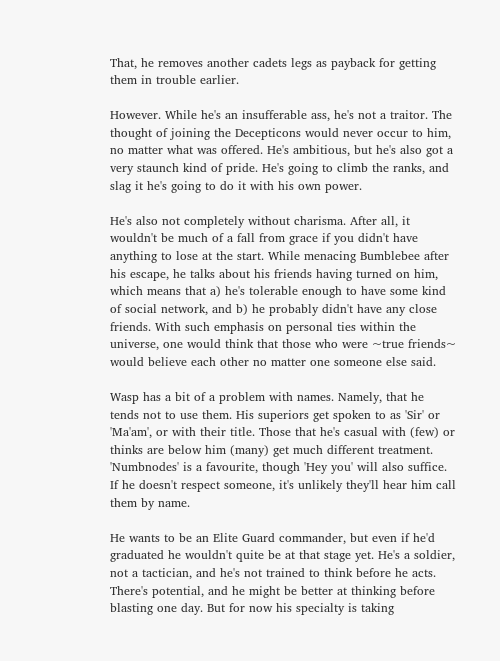That, he removes another cadets legs as payback for getting them in trouble earlier.

However. While he's an insufferable ass, he's not a traitor. The thought of joining the Decepticons would never occur to him, no matter what was offered. He's ambitious, but he's also got a very staunch kind of pride. He's going to climb the ranks, and slag it he's going to do it with his own power.

He's also not completely without charisma. After all, it wouldn't be much of a fall from grace if you didn't have anything to lose at the start. While menacing Bumblebee after his escape, he talks about his friends having turned on him, which means that a) he's tolerable enough to have some kind of social network, and b) he probably didn't have any close friends. With such emphasis on personal ties within the universe, one would think that those who were ~true friends~ would believe each other no matter one someone else said.

Wasp has a bit of a problem with names. Namely, that he tends not to use them. His superiors get spoken to as 'Sir' or 'Ma'am', or with their title. Those that he's casual with (few) or thinks are below him (many) get much different treatment. 'Numbnodes' is a favourite, though 'Hey you' will also suffice. If he doesn't respect someone, it's unlikely they'll hear him call them by name.

He wants to be an Elite Guard commander, but even if he'd graduated he wouldn't quite be at that stage yet. He's a soldier, not a tactician, and he's not trained to think before he acts. There's potential, and he might be better at thinking before blasting one day. But for now his specialty is taking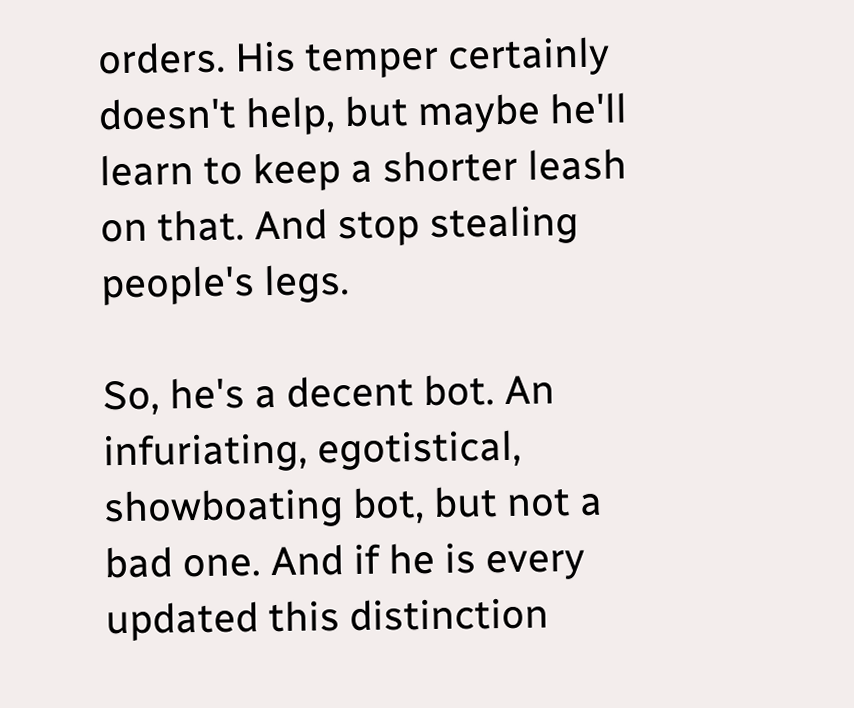orders. His temper certainly doesn't help, but maybe he'll learn to keep a shorter leash on that. And stop stealing people's legs.

So, he's a decent bot. An infuriating, egotistical, showboating bot, but not a bad one. And if he is every updated this distinction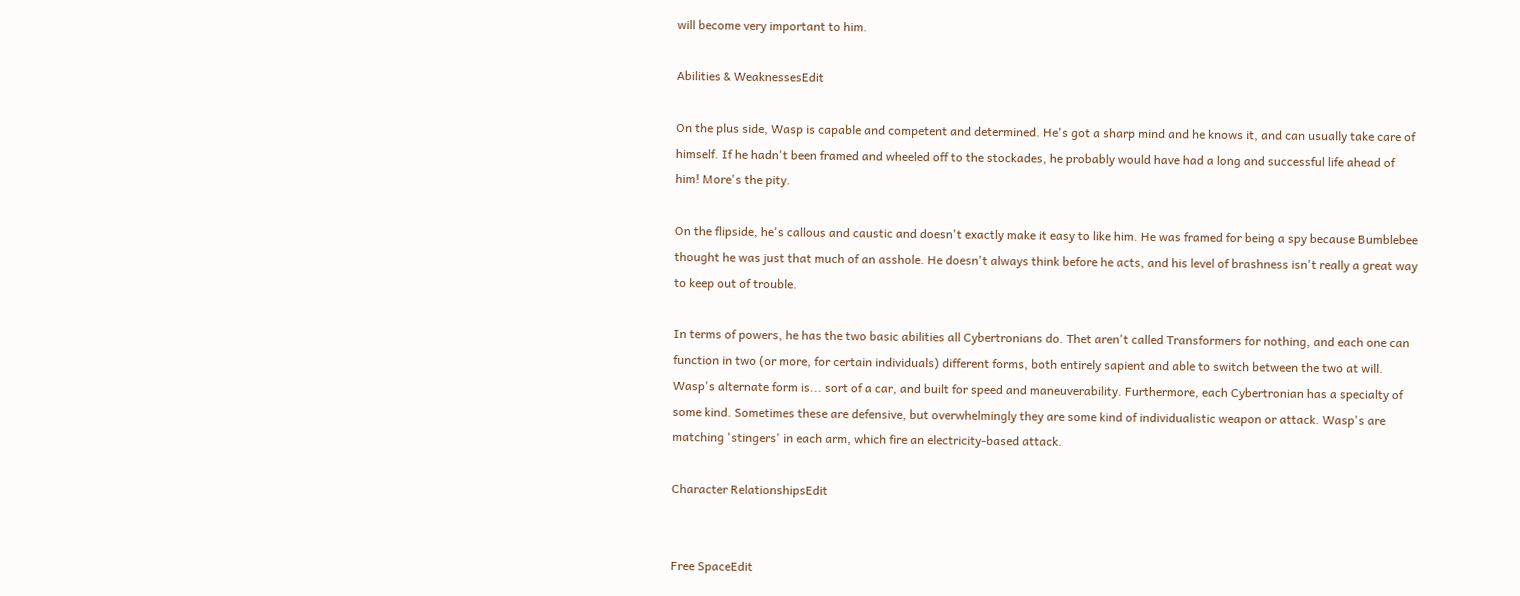will become very important to him.

Abilities & WeaknessesEdit

On the plus side, Wasp is capable and competent and determined. He's got a sharp mind and he knows it, and can usually take care of himself. If he hadn't been framed and wheeled off to the stockades, he probably would have had a long and successful life ahead of him! More's the pity.

On the flipside, he's callous and caustic and doesn't exactly make it easy to like him. He was framed for being a spy because Bumblebee thought he was just that much of an asshole. He doesn't always think before he acts, and his level of brashness isn't really a great way to keep out of trouble.

In terms of powers, he has the two basic abilities all Cybertronians do. Thet aren't called Transformers for nothing, and each one can function in two (or more, for certain individuals) different forms, both entirely sapient and able to switch between the two at will. Wasp's alternate form is... sort of a car, and built for speed and maneuverability. Furthermore, each Cybertronian has a specialty of some kind. Sometimes these are defensive, but overwhelmingly they are some kind of individualistic weapon or attack. Wasp's are matching 'stingers' in each arm, which fire an electricity-based attack.

Character RelationshipsEdit


Free SpaceEdit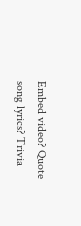Embed video? Quote song lyrics? Trivia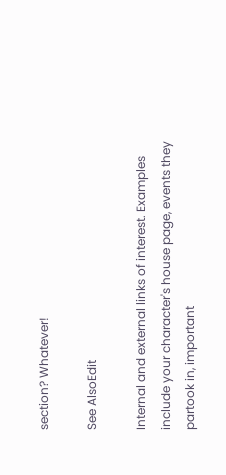section? Whatever!

See AlsoEdit

Internal and external links of interest. Examples include your character's house page, events they partook in, important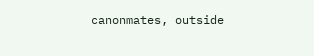canonmates, outside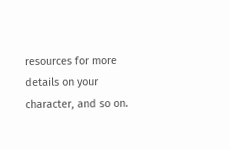resources for more details on your character, and so on.